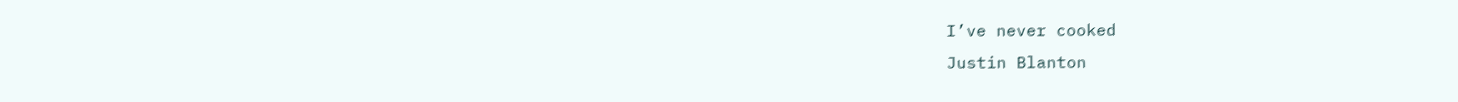I’ve never cooked
Justin Blanton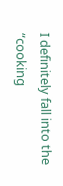I definitely fall into the “cooking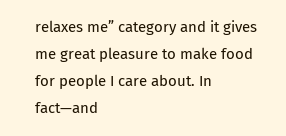relaxes me” category and it gives me great pleasure to make food for people I care about. In fact—and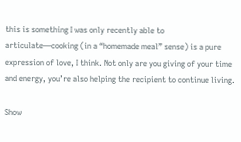this is something I was only recently able to articulate—cooking (in a “homemade meal” sense) is a pure expression of love, I think. Not only are you giving of your time and energy, you’re also helping the recipient to continue living.

Show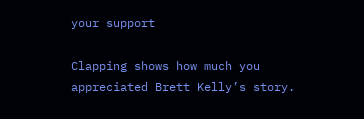your support

Clapping shows how much you appreciated Brett Kelly’s story.